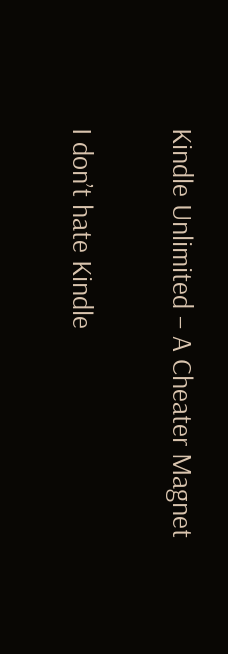Kindle Unlimited – A Cheater Magnet

I don’t hate Kindle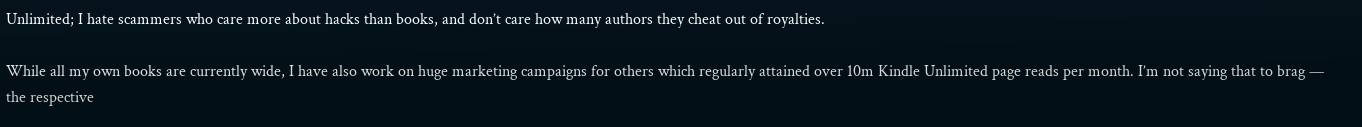Unlimited; I hate scammers who care more about hacks than books, and don’t care how many authors they cheat out of royalties.

While all my own books are currently wide, I have also work on huge marketing campaigns for others which regularly attained over 10m Kindle Unlimited page reads per month. I’m not saying that to brag — the respective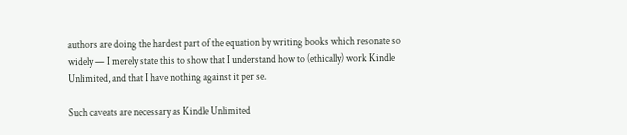authors are doing the hardest part of the equation by writing books which resonate so widely — I merely state this to show that I understand how to (ethically) work Kindle Unlimited, and that I have nothing against it per se.

Such caveats are necessary as Kindle Unlimited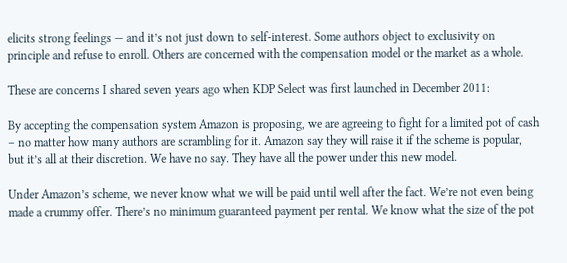elicits strong feelings — and it’s not just down to self-interest. Some authors object to exclusivity on principle and refuse to enroll. Others are concerned with the compensation model or the market as a whole.

These are concerns I shared seven years ago when KDP Select was first launched in December 2011:

By accepting the compensation system Amazon is proposing, we are agreeing to fight for a limited pot of cash – no matter how many authors are scrambling for it. Amazon say they will raise it if the scheme is popular, but it’s all at their discretion. We have no say. They have all the power under this new model.

Under Amazon’s scheme, we never know what we will be paid until well after the fact. We’re not even being made a crummy offer. There’s no minimum guaranteed payment per rental. We know what the size of the pot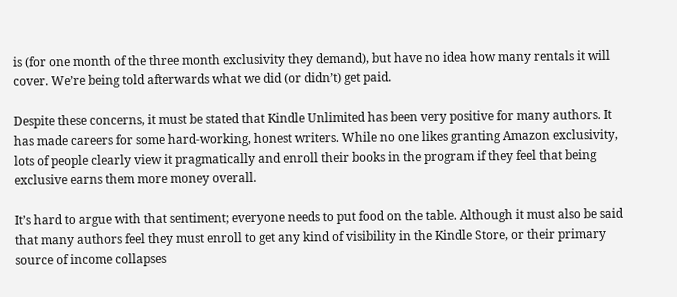is (for one month of the three month exclusivity they demand), but have no idea how many rentals it will cover. We’re being told afterwards what we did (or didn’t) get paid.

Despite these concerns, it must be stated that Kindle Unlimited has been very positive for many authors. It has made careers for some hard-working, honest writers. While no one likes granting Amazon exclusivity, lots of people clearly view it pragmatically and enroll their books in the program if they feel that being exclusive earns them more money overall.

It’s hard to argue with that sentiment; everyone needs to put food on the table. Although it must also be said that many authors feel they must enroll to get any kind of visibility in the Kindle Store, or their primary source of income collapses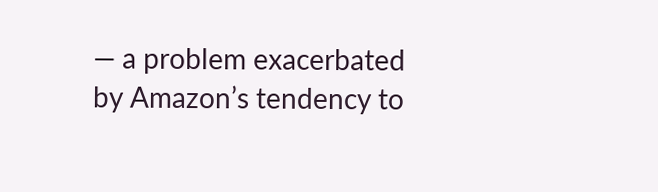— a problem exacerbated by Amazon’s tendency to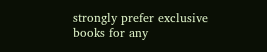strongly prefer exclusive books for any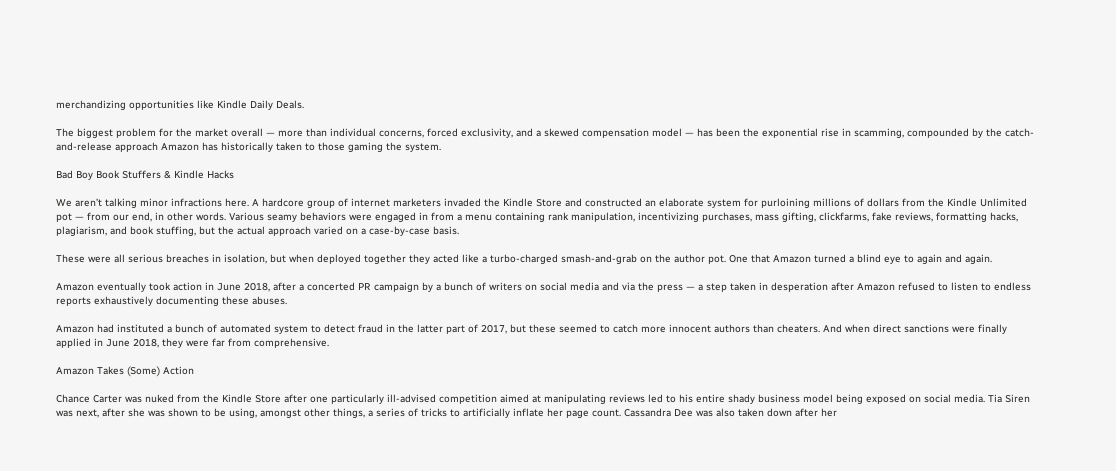merchandizing opportunities like Kindle Daily Deals.

The biggest problem for the market overall — more than individual concerns, forced exclusivity, and a skewed compensation model — has been the exponential rise in scamming, compounded by the catch-and-release approach Amazon has historically taken to those gaming the system.

Bad Boy Book Stuffers & Kindle Hacks

We aren’t talking minor infractions here. A hardcore group of internet marketers invaded the Kindle Store and constructed an elaborate system for purloining millions of dollars from the Kindle Unlimited pot — from our end, in other words. Various seamy behaviors were engaged in from a menu containing rank manipulation, incentivizing purchases, mass gifting, clickfarms, fake reviews, formatting hacks, plagiarism, and book stuffing, but the actual approach varied on a case-by-case basis.

These were all serious breaches in isolation, but when deployed together they acted like a turbo-charged smash-and-grab on the author pot. One that Amazon turned a blind eye to again and again.

Amazon eventually took action in June 2018, after a concerted PR campaign by a bunch of writers on social media and via the press — a step taken in desperation after Amazon refused to listen to endless reports exhaustively documenting these abuses.

Amazon had instituted a bunch of automated system to detect fraud in the latter part of 2017, but these seemed to catch more innocent authors than cheaters. And when direct sanctions were finally applied in June 2018, they were far from comprehensive.

Amazon Takes (Some) Action

Chance Carter was nuked from the Kindle Store after one particularly ill-advised competition aimed at manipulating reviews led to his entire shady business model being exposed on social media. Tia Siren was next, after she was shown to be using, amongst other things, a series of tricks to artificially inflate her page count. Cassandra Dee was also taken down after her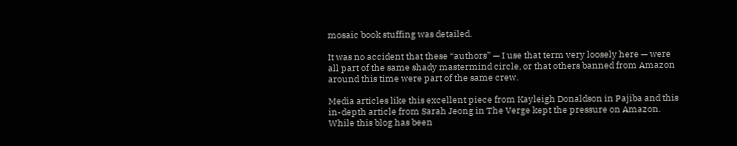mosaic book stuffing was detailed.

It was no accident that these “authors” — I use that term very loosely here — were all part of the same shady mastermind circle, or that others banned from Amazon around this time were part of the same crew.

Media articles like this excellent piece from Kayleigh Donaldson in Pajiba and this in-depth article from Sarah Jeong in The Verge kept the pressure on Amazon. While this blog has been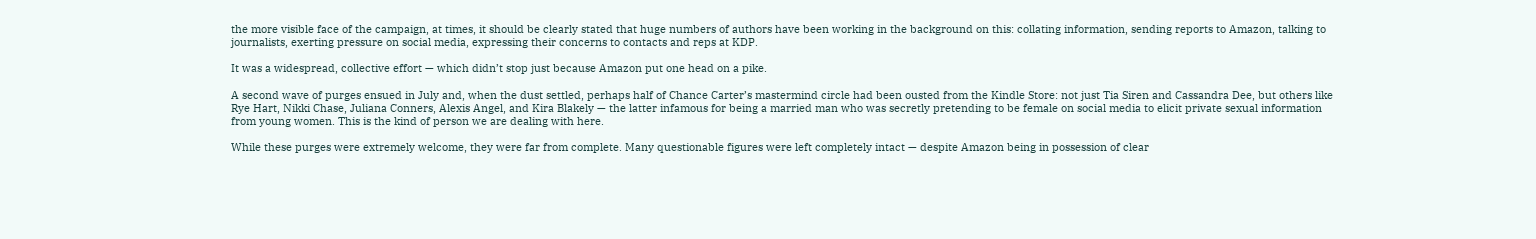the more visible face of the campaign, at times, it should be clearly stated that huge numbers of authors have been working in the background on this: collating information, sending reports to Amazon, talking to journalists, exerting pressure on social media, expressing their concerns to contacts and reps at KDP.

It was a widespread, collective effort — which didn’t stop just because Amazon put one head on a pike.

A second wave of purges ensued in July and, when the dust settled, perhaps half of Chance Carter’s mastermind circle had been ousted from the Kindle Store: not just Tia Siren and Cassandra Dee, but others like Rye Hart, Nikki Chase, Juliana Conners, Alexis Angel, and Kira Blakely — the latter infamous for being a married man who was secretly pretending to be female on social media to elicit private sexual information from young women. This is the kind of person we are dealing with here.

While these purges were extremely welcome, they were far from complete. Many questionable figures were left completely intact — despite Amazon being in possession of clear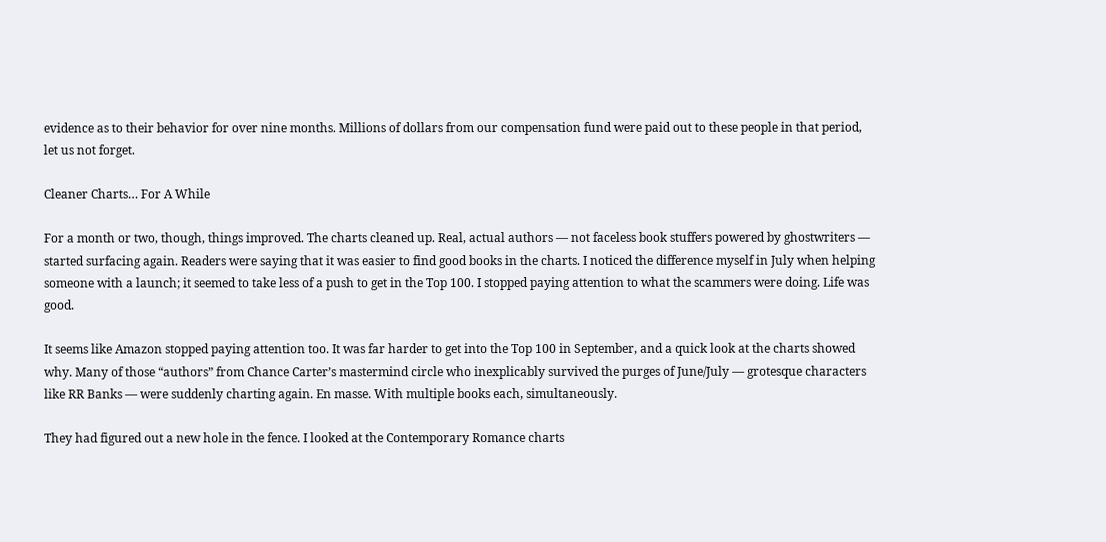evidence as to their behavior for over nine months. Millions of dollars from our compensation fund were paid out to these people in that period, let us not forget.

Cleaner Charts… For A While

For a month or two, though, things improved. The charts cleaned up. Real, actual authors — not faceless book stuffers powered by ghostwriters — started surfacing again. Readers were saying that it was easier to find good books in the charts. I noticed the difference myself in July when helping someone with a launch; it seemed to take less of a push to get in the Top 100. I stopped paying attention to what the scammers were doing. Life was good.

It seems like Amazon stopped paying attention too. It was far harder to get into the Top 100 in September, and a quick look at the charts showed why. Many of those “authors” from Chance Carter’s mastermind circle who inexplicably survived the purges of June/July — grotesque characters like RR Banks — were suddenly charting again. En masse. With multiple books each, simultaneously.

They had figured out a new hole in the fence. I looked at the Contemporary Romance charts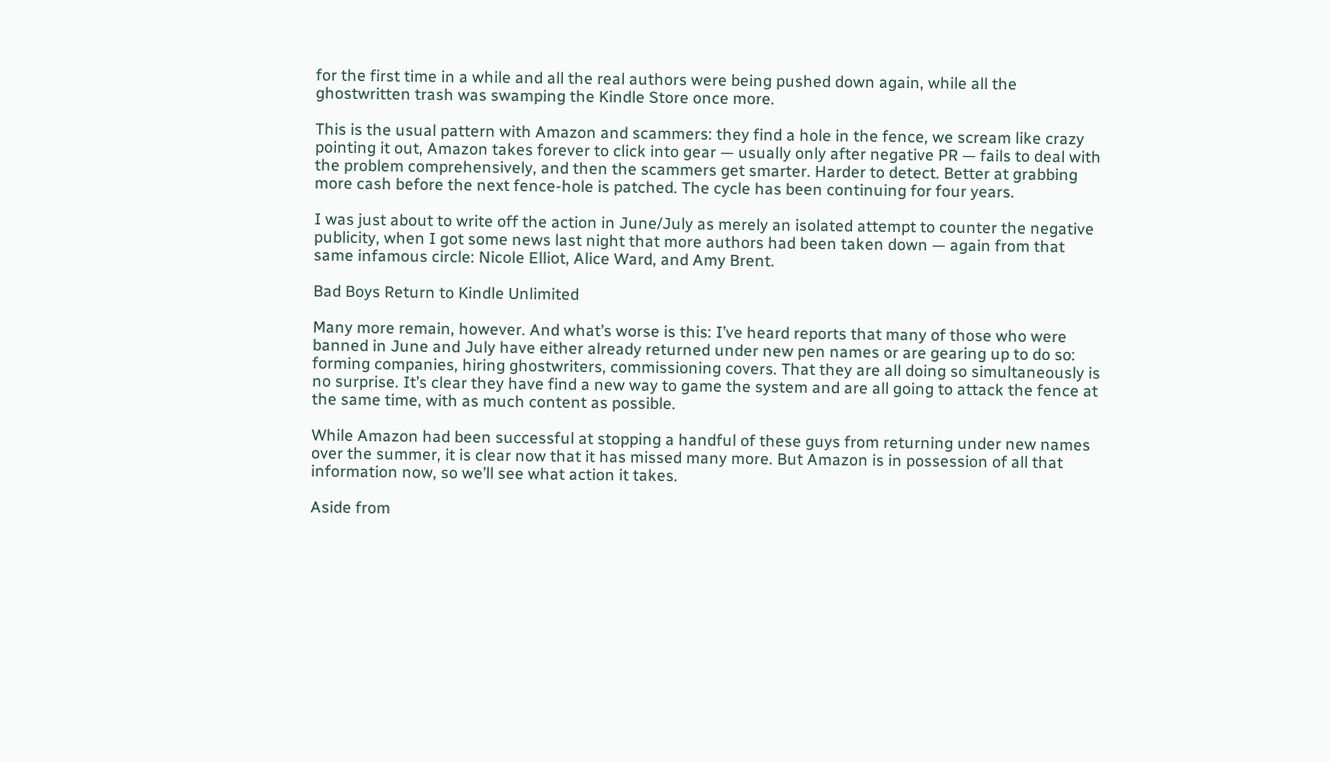for the first time in a while and all the real authors were being pushed down again, while all the ghostwritten trash was swamping the Kindle Store once more.

This is the usual pattern with Amazon and scammers: they find a hole in the fence, we scream like crazy pointing it out, Amazon takes forever to click into gear — usually only after negative PR — fails to deal with the problem comprehensively, and then the scammers get smarter. Harder to detect. Better at grabbing more cash before the next fence-hole is patched. The cycle has been continuing for four years.

I was just about to write off the action in June/July as merely an isolated attempt to counter the negative publicity, when I got some news last night that more authors had been taken down — again from that same infamous circle: Nicole Elliot, Alice Ward, and Amy Brent.

Bad Boys Return to Kindle Unlimited

Many more remain, however. And what’s worse is this: I’ve heard reports that many of those who were banned in June and July have either already returned under new pen names or are gearing up to do so: forming companies, hiring ghostwriters, commissioning covers. That they are all doing so simultaneously is no surprise. It’s clear they have find a new way to game the system and are all going to attack the fence at the same time, with as much content as possible.

While Amazon had been successful at stopping a handful of these guys from returning under new names over the summer, it is clear now that it has missed many more. But Amazon is in possession of all that information now, so we’ll see what action it takes.

Aside from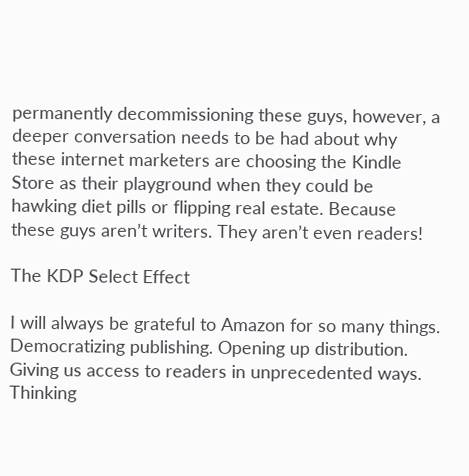permanently decommissioning these guys, however, a deeper conversation needs to be had about why these internet marketers are choosing the Kindle Store as their playground when they could be hawking diet pills or flipping real estate. Because these guys aren’t writers. They aren’t even readers!

The KDP Select Effect

I will always be grateful to Amazon for so many things. Democratizing publishing. Opening up distribution. Giving us access to readers in unprecedented ways. Thinking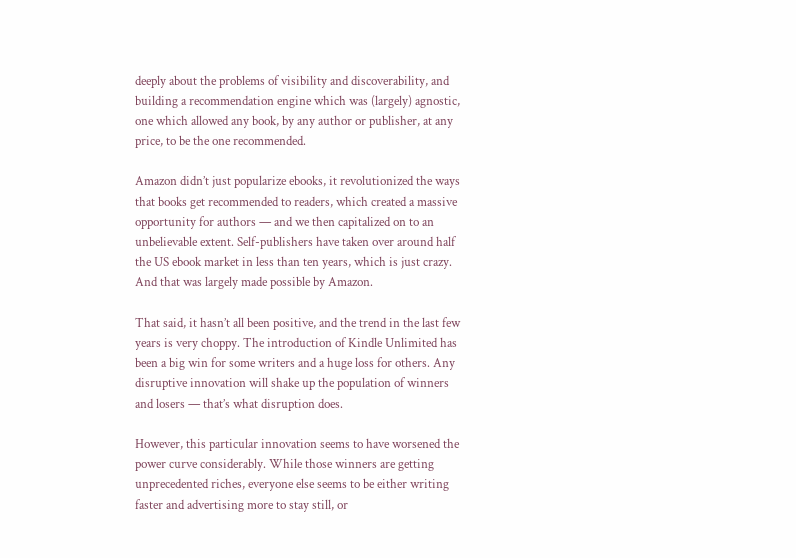deeply about the problems of visibility and discoverability, and building a recommendation engine which was (largely) agnostic, one which allowed any book, by any author or publisher, at any price, to be the one recommended.

Amazon didn’t just popularize ebooks, it revolutionized the ways that books get recommended to readers, which created a massive opportunity for authors — and we then capitalized on to an unbelievable extent. Self-publishers have taken over around half the US ebook market in less than ten years, which is just crazy. And that was largely made possible by Amazon.

That said, it hasn’t all been positive, and the trend in the last few years is very choppy. The introduction of Kindle Unlimited has been a big win for some writers and a huge loss for others. Any disruptive innovation will shake up the population of winners and losers — that’s what disruption does.

However, this particular innovation seems to have worsened the power curve considerably. While those winners are getting unprecedented riches, everyone else seems to be either writing faster and advertising more to stay still, or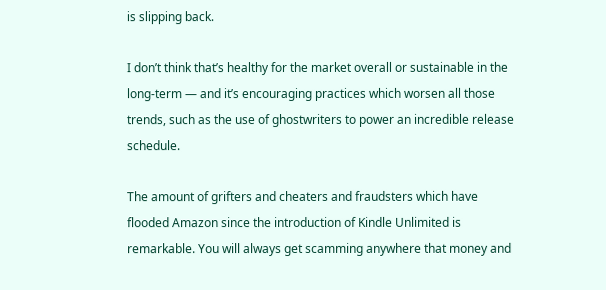is slipping back.

I don’t think that’s healthy for the market overall or sustainable in the long-term — and it’s encouraging practices which worsen all those trends, such as the use of ghostwriters to power an incredible release schedule.

The amount of grifters and cheaters and fraudsters which have flooded Amazon since the introduction of Kindle Unlimited is remarkable. You will always get scamming anywhere that money and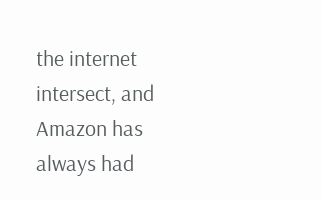the internet intersect, and Amazon has always had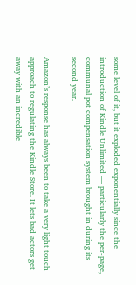some level of it, but it exploded exponentially since the introduction of Kindle Unlimited — particularly the per-page, communal pot compensation system brought in during its second year.

Amazon’s response has always been to take a very light touch approach to regulating the Kindle Store. It lets bad actors get away with an incredible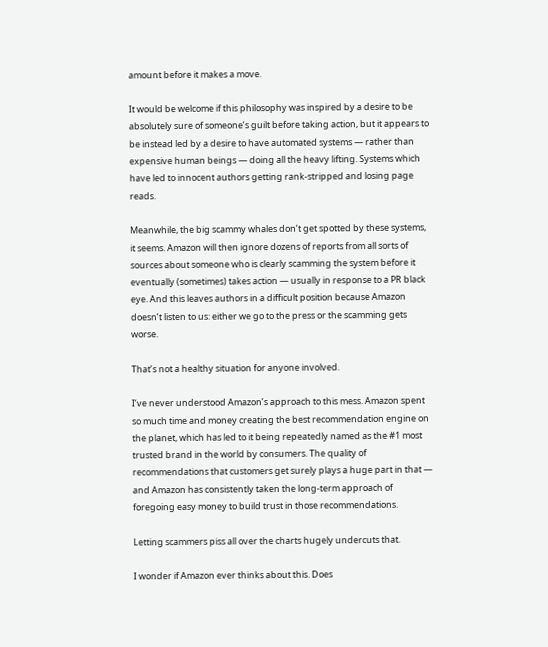amount before it makes a move.

It would be welcome if this philosophy was inspired by a desire to be absolutely sure of someone’s guilt before taking action, but it appears to be instead led by a desire to have automated systems — rather than expensive human beings — doing all the heavy lifting. Systems which have led to innocent authors getting rank-stripped and losing page reads.

Meanwhile, the big scammy whales don’t get spotted by these systems, it seems. Amazon will then ignore dozens of reports from all sorts of sources about someone who is clearly scamming the system before it eventually (sometimes) takes action — usually in response to a PR black eye. And this leaves authors in a difficult position because Amazon doesn’t listen to us: either we go to the press or the scamming gets worse.

That’s not a healthy situation for anyone involved.

I’ve never understood Amazon’s approach to this mess. Amazon spent so much time and money creating the best recommendation engine on the planet, which has led to it being repeatedly named as the #1 most trusted brand in the world by consumers. The quality of recommendations that customers get surely plays a huge part in that — and Amazon has consistently taken the long-term approach of foregoing easy money to build trust in those recommendations.

Letting scammers piss all over the charts hugely undercuts that.

I wonder if Amazon ever thinks about this. Does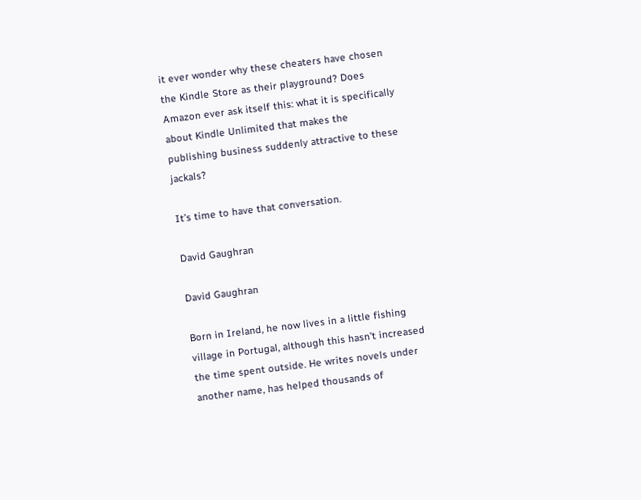it ever wonder why these cheaters have chosen the Kindle Store as their playground? Does Amazon ever ask itself this: what it is specifically about Kindle Unlimited that makes the publishing business suddenly attractive to these jackals?

It’s time to have that conversation.

David Gaughran

David Gaughran

Born in Ireland, he now lives in a little fishing village in Portugal, although this hasn’t increased the time spent outside. He writes novels under another name, has helped thousands of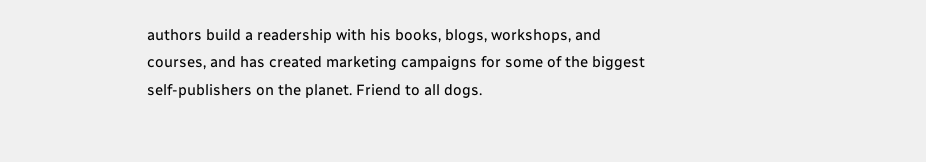authors build a readership with his books, blogs, workshops, and courses, and has created marketing campaigns for some of the biggest self-publishers on the planet. Friend to all dogs.